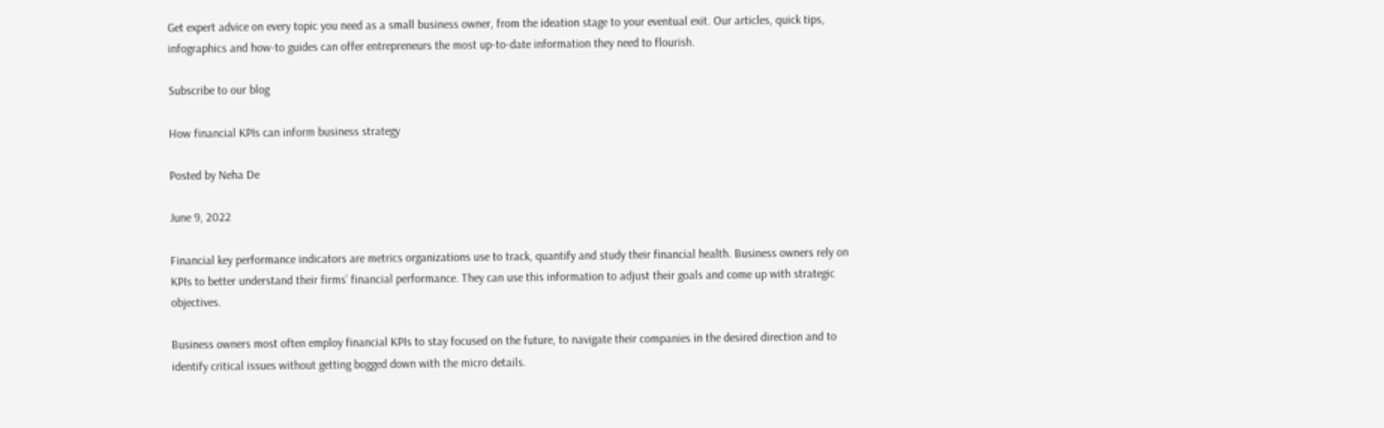Get expert advice on every topic you need as a small business owner, from the ideation stage to your eventual exit. Our articles, quick tips, infographics and how-to guides can offer entrepreneurs the most up-to-date information they need to flourish.

Subscribe to our blog

How financial KPIs can inform business strategy

Posted by Neha De

June 9, 2022

Financial key performance indicators are metrics organizations use to track, quantify and study their financial health. Business owners rely on KPIs to better understand their firms’ financial performance. They can use this information to adjust their goals and come up with strategic objectives.

Business owners most often employ financial KPIs to stay focused on the future, to navigate their companies in the desired direction and to identify critical issues without getting bogged down with the micro details.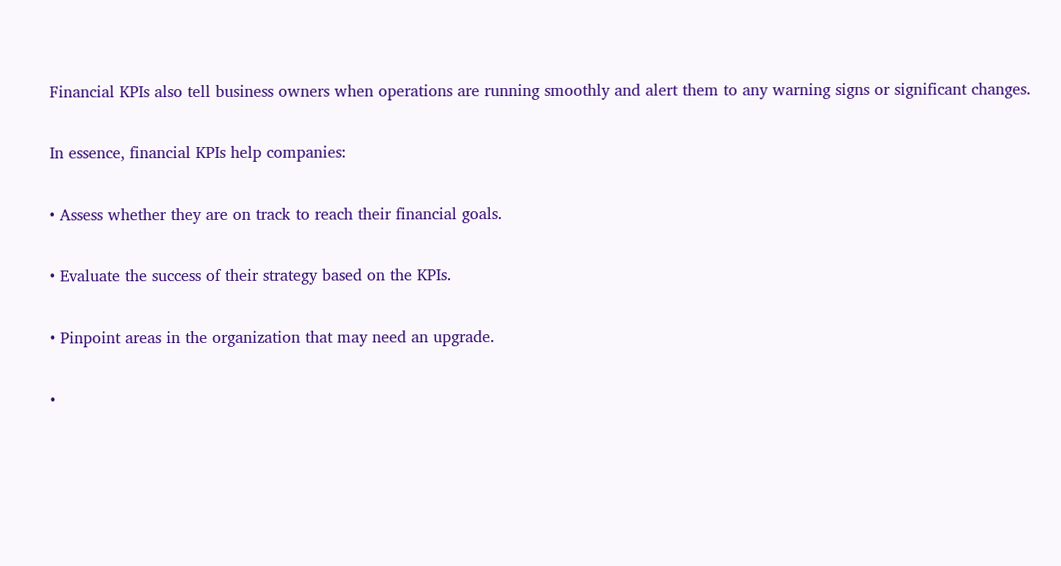Financial KPIs also tell business owners when operations are running smoothly and alert them to any warning signs or significant changes.

In essence, financial KPIs help companies:

• Assess whether they are on track to reach their financial goals.

• Evaluate the success of their strategy based on the KPIs.

• Pinpoint areas in the organization that may need an upgrade.

•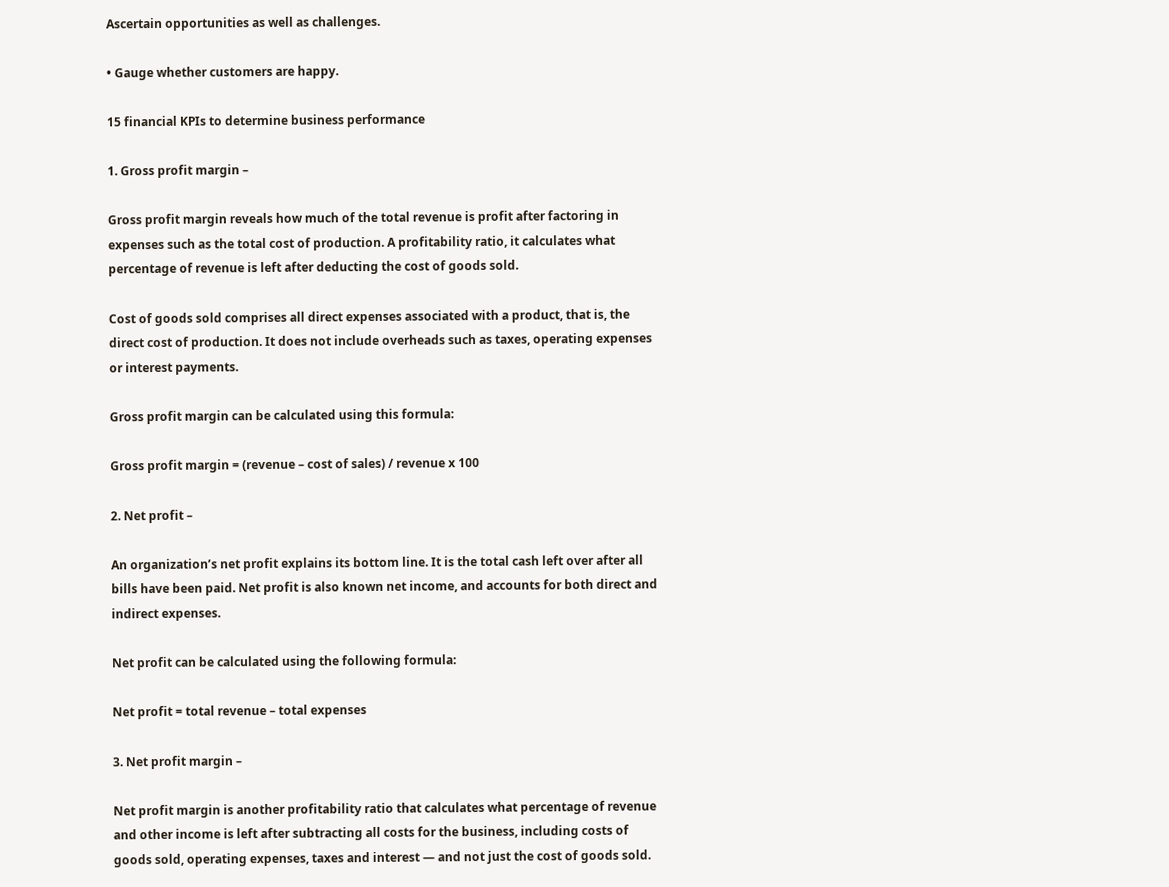Ascertain opportunities as well as challenges.

• Gauge whether customers are happy.

15 financial KPIs to determine business performance

1. Gross profit margin –

Gross profit margin reveals how much of the total revenue is profit after factoring in expenses such as the total cost of production. A profitability ratio, it calculates what percentage of revenue is left after deducting the cost of goods sold.

Cost of goods sold comprises all direct expenses associated with a product, that is, the direct cost of production. It does not include overheads such as taxes, operating expenses or interest payments.

Gross profit margin can be calculated using this formula:

Gross profit margin = (revenue – cost of sales) / revenue x 100

2. Net profit –

An organization’s net profit explains its bottom line. It is the total cash left over after all bills have been paid. Net profit is also known net income, and accounts for both direct and indirect expenses.

Net profit can be calculated using the following formula:

Net profit = total revenue – total expenses

3. Net profit margin –

Net profit margin is another profitability ratio that calculates what percentage of revenue and other income is left after subtracting all costs for the business, including costs of goods sold, operating expenses, taxes and interest — and not just the cost of goods sold.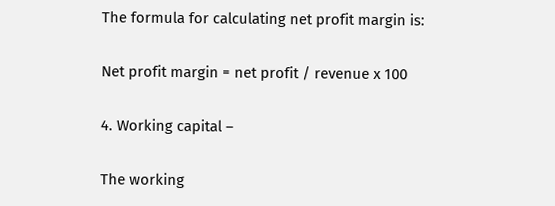The formula for calculating net profit margin is:

Net profit margin = net profit / revenue x 100

4. Working capital –

The working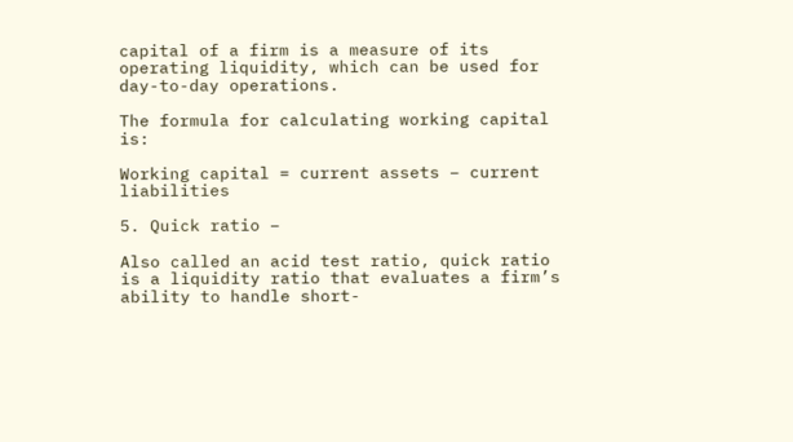capital of a firm is a measure of its operating liquidity, which can be used for day-to-day operations.

The formula for calculating working capital is:

Working capital = current assets – current liabilities

5. Quick ratio –

Also called an acid test ratio, quick ratio is a liquidity ratio that evaluates a firm’s ability to handle short-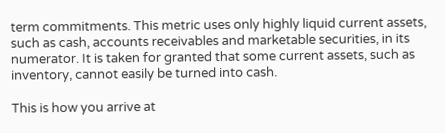term commitments. This metric uses only highly liquid current assets, such as cash, accounts receivables and marketable securities, in its numerator. It is taken for granted that some current assets, such as inventory, cannot easily be turned into cash.

This is how you arrive at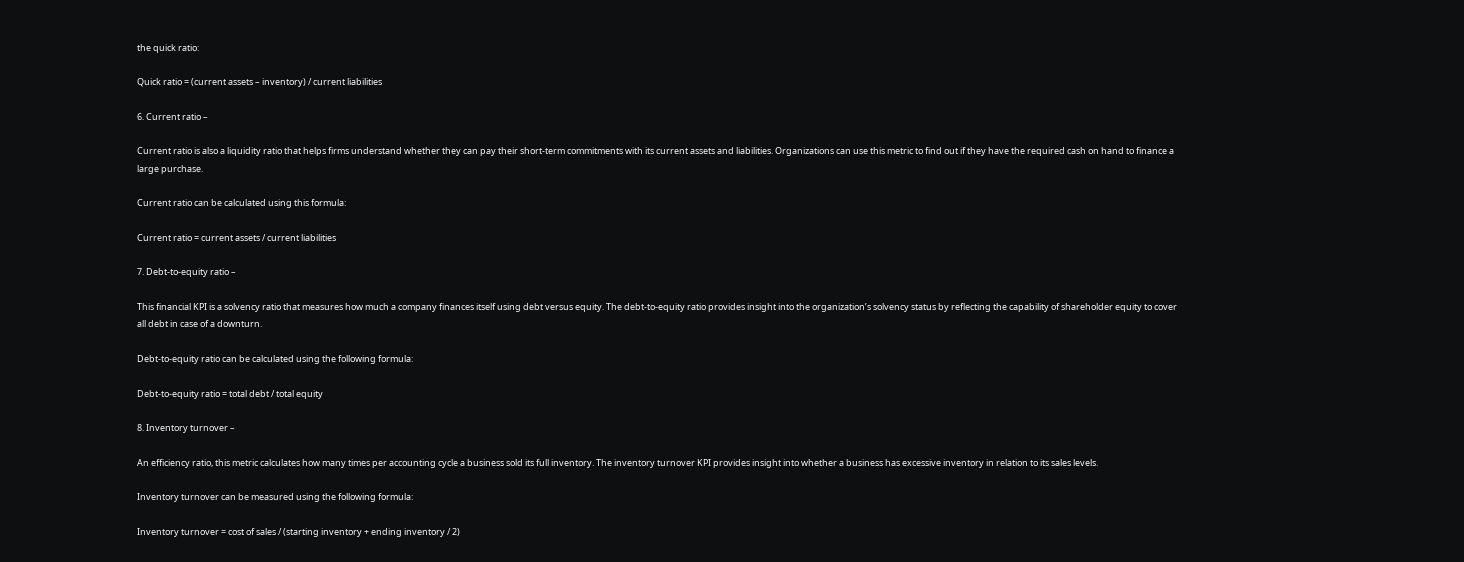the quick ratio:

Quick ratio = (current assets – inventory) / current liabilities

6. Current ratio –

Current ratio is also a liquidity ratio that helps firms understand whether they can pay their short-term commitments with its current assets and liabilities. Organizations can use this metric to find out if they have the required cash on hand to finance a large purchase.

Current ratio can be calculated using this formula:

Current ratio = current assets / current liabilities

7. Debt-to-equity ratio –

This financial KPI is a solvency ratio that measures how much a company finances itself using debt versus equity. The debt-to-equity ratio provides insight into the organization’s solvency status by reflecting the capability of shareholder equity to cover all debt in case of a downturn.

Debt-to-equity ratio can be calculated using the following formula:

Debt-to-equity ratio = total debt / total equity

8. Inventory turnover –

An efficiency ratio, this metric calculates how many times per accounting cycle a business sold its full inventory. The inventory turnover KPI provides insight into whether a business has excessive inventory in relation to its sales levels.

Inventory turnover can be measured using the following formula:

Inventory turnover = cost of sales / (starting inventory + ending inventory / 2)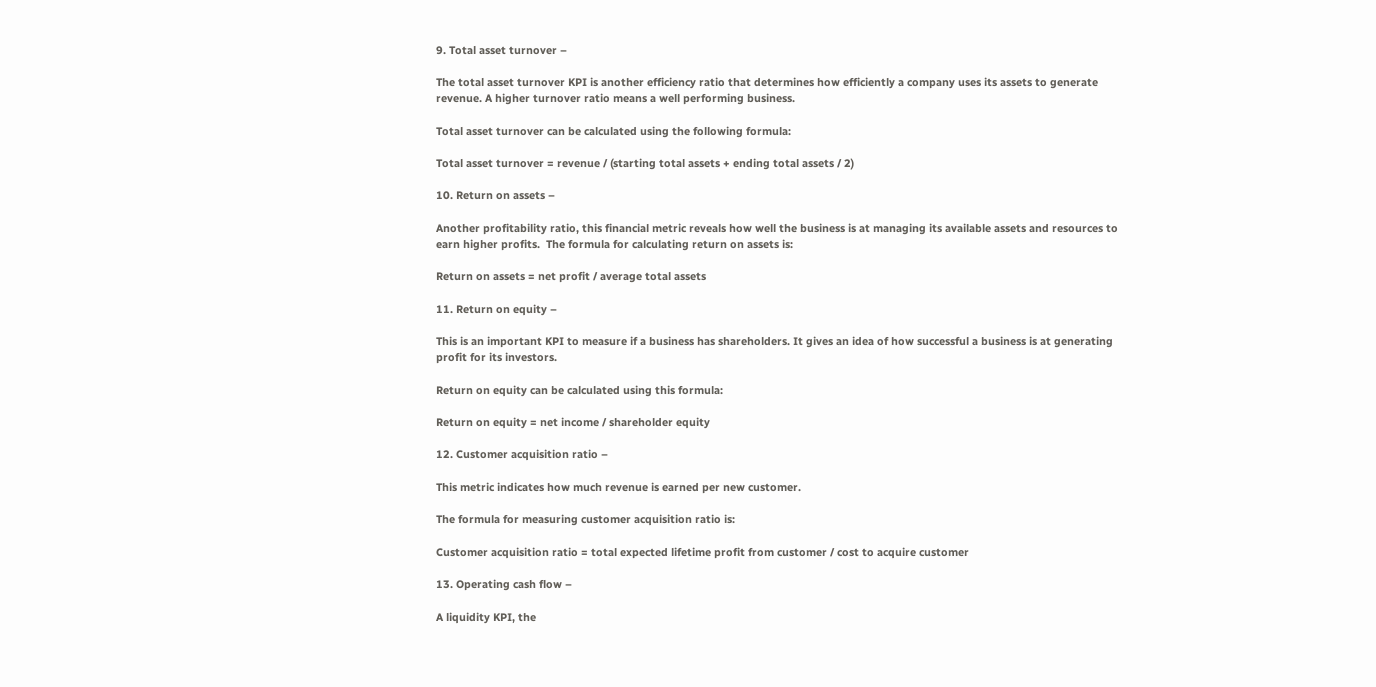9. Total asset turnover –

The total asset turnover KPI is another efficiency ratio that determines how efficiently a company uses its assets to generate revenue. A higher turnover ratio means a well performing business.

Total asset turnover can be calculated using the following formula:

Total asset turnover = revenue / (starting total assets + ending total assets / 2)

10. Return on assets –

Another profitability ratio, this financial metric reveals how well the business is at managing its available assets and resources to earn higher profits.  The formula for calculating return on assets is:

Return on assets = net profit / average total assets

11. Return on equity –

This is an important KPI to measure if a business has shareholders. It gives an idea of how successful a business is at generating profit for its investors.

Return on equity can be calculated using this formula:

Return on equity = net income / shareholder equity

12. Customer acquisition ratio –

This metric indicates how much revenue is earned per new customer.

The formula for measuring customer acquisition ratio is:

Customer acquisition ratio = total expected lifetime profit from customer / cost to acquire customer

13. Operating cash flow –

A liquidity KPI, the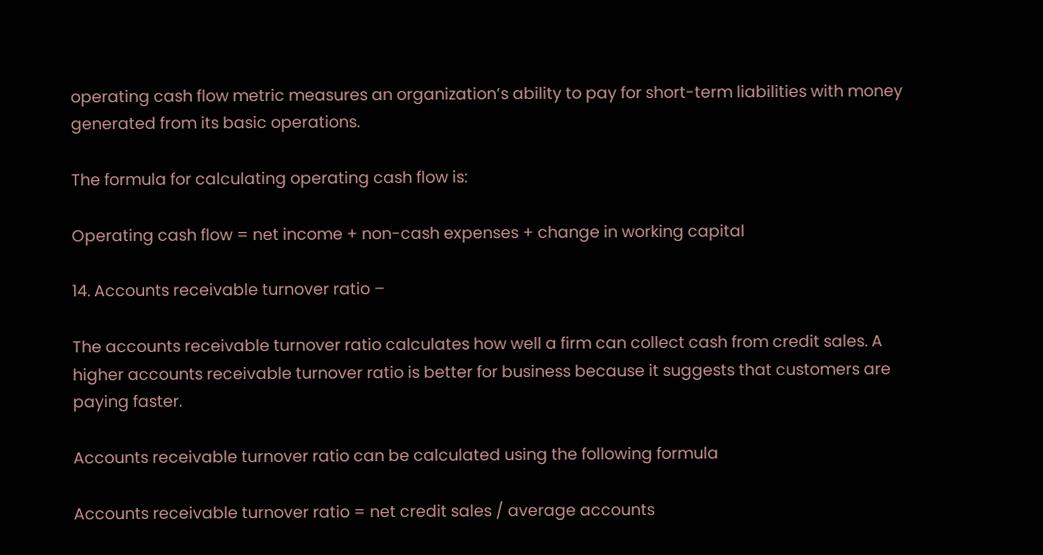operating cash flow metric measures an organization’s ability to pay for short-term liabilities with money generated from its basic operations.

The formula for calculating operating cash flow is:

Operating cash flow = net income + non-cash expenses + change in working capital

14. Accounts receivable turnover ratio –

The accounts receivable turnover ratio calculates how well a firm can collect cash from credit sales. A higher accounts receivable turnover ratio is better for business because it suggests that customers are paying faster.

Accounts receivable turnover ratio can be calculated using the following formula

Accounts receivable turnover ratio = net credit sales / average accounts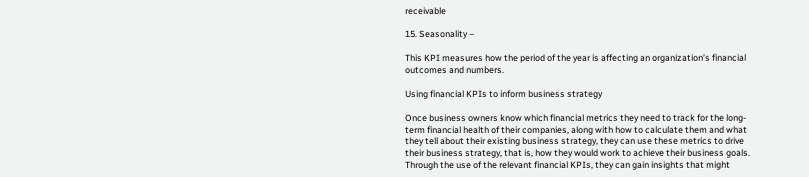receivable

15. Seasonality –

This KPI measures how the period of the year is affecting an organization’s financial outcomes and numbers.

Using financial KPIs to inform business strategy

Once business owners know which financial metrics they need to track for the long-term financial health of their companies, along with how to calculate them and what they tell about their existing business strategy, they can use these metrics to drive their business strategy, that is, how they would work to achieve their business goals. Through the use of the relevant financial KPIs, they can gain insights that might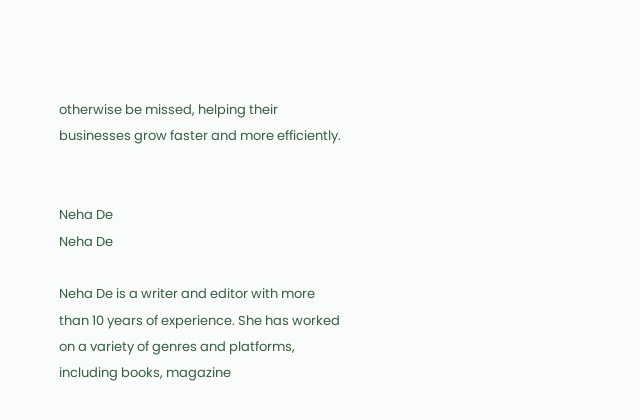otherwise be missed, helping their businesses grow faster and more efficiently.


Neha De
Neha De

Neha De is a writer and editor with more than 10 years of experience. She has worked on a variety of genres and platforms, including books, magazine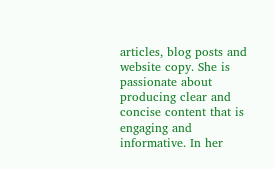articles, blog posts and website copy. She is passionate about producing clear and concise content that is engaging and informative. In her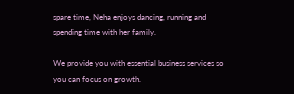spare time, Neha enjoys dancing, running and spending time with her family.

We provide you with essential business services so you can focus on growth.